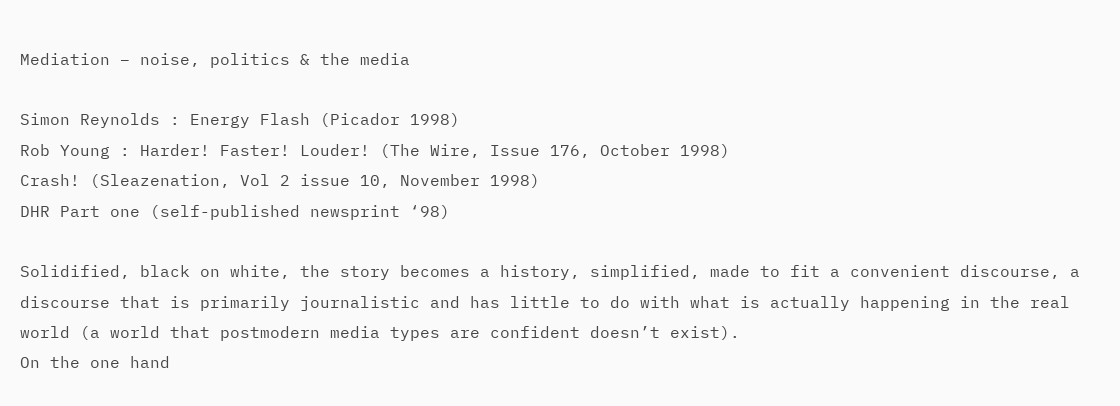Mediation – noise, politics & the media

Simon Reynolds : Energy Flash (Picador 1998)
Rob Young : Harder! Faster! Louder! (The Wire, Issue 176, October 1998)
Crash! (Sleazenation, Vol 2 issue 10, November 1998)
DHR Part one (self-published newsprint ‘98)

Solidified, black on white, the story becomes a history, simplified, made to fit a convenient discourse, a discourse that is primarily journalistic and has little to do with what is actually happening in the real world (a world that postmodern media types are confident doesn’t exist).
On the one hand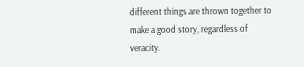different things are thrown together to make a good story, regardless of veracity.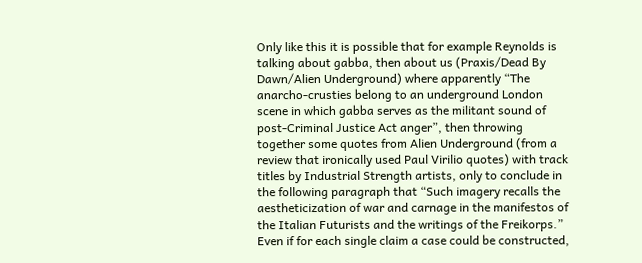Only like this it is possible that for example Reynolds is talking about gabba, then about us (Praxis/Dead By Dawn/Alien Underground) where apparently “The anarcho-crusties belong to an underground London scene in which gabba serves as the militant sound of post-Criminal Justice Act anger”, then throwing together some quotes from Alien Underground (from a review that ironically used Paul Virilio quotes) with track titles by Industrial Strength artists, only to conclude in the following paragraph that “Such imagery recalls the aestheticization of war and carnage in the manifestos of the Italian Futurists and the writings of the Freikorps.”
Even if for each single claim a case could be constructed,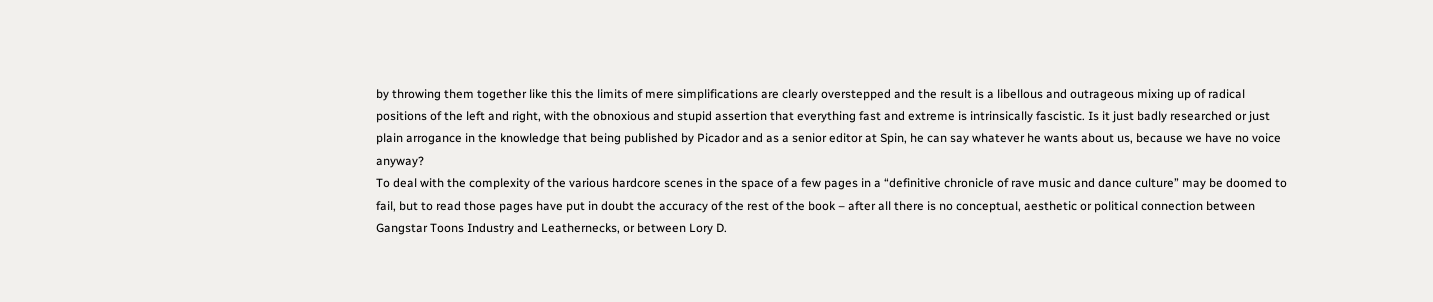by throwing them together like this the limits of mere simplifications are clearly overstepped and the result is a libellous and outrageous mixing up of radical positions of the left and right, with the obnoxious and stupid assertion that everything fast and extreme is intrinsically fascistic. Is it just badly researched or just plain arrogance in the knowledge that being published by Picador and as a senior editor at Spin, he can say whatever he wants about us, because we have no voice anyway?
To deal with the complexity of the various hardcore scenes in the space of a few pages in a “definitive chronicle of rave music and dance culture” may be doomed to fail, but to read those pages have put in doubt the accuracy of the rest of the book – after all there is no conceptual, aesthetic or political connection between Gangstar Toons Industry and Leathernecks, or between Lory D.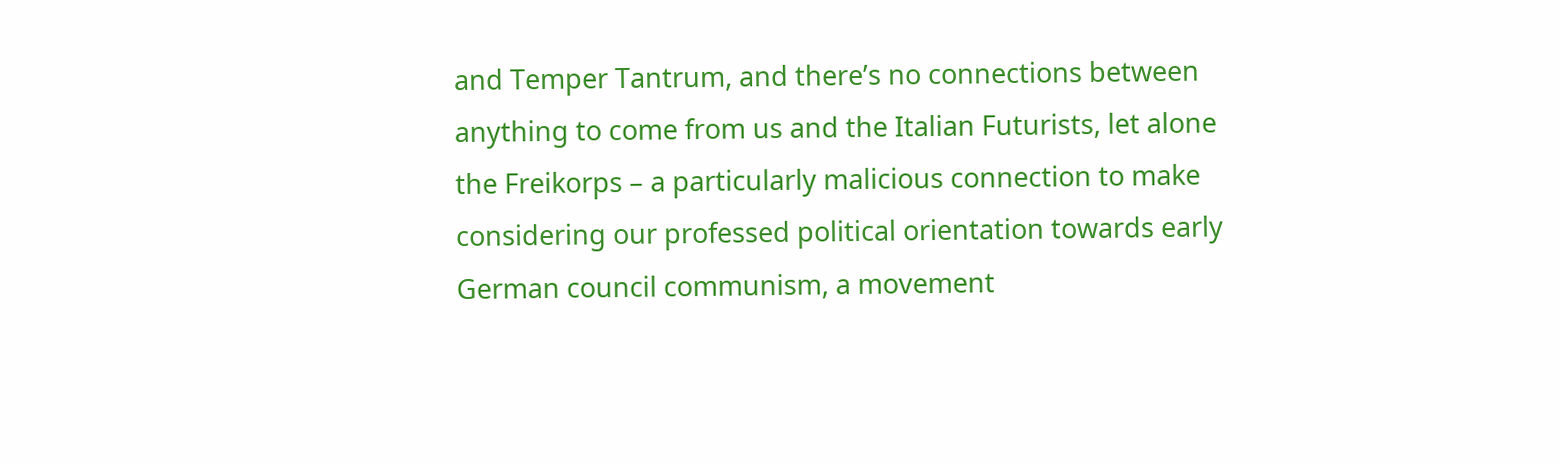and Temper Tantrum, and there’s no connections between anything to come from us and the Italian Futurists, let alone the Freikorps – a particularly malicious connection to make considering our professed political orientation towards early German council communism, a movement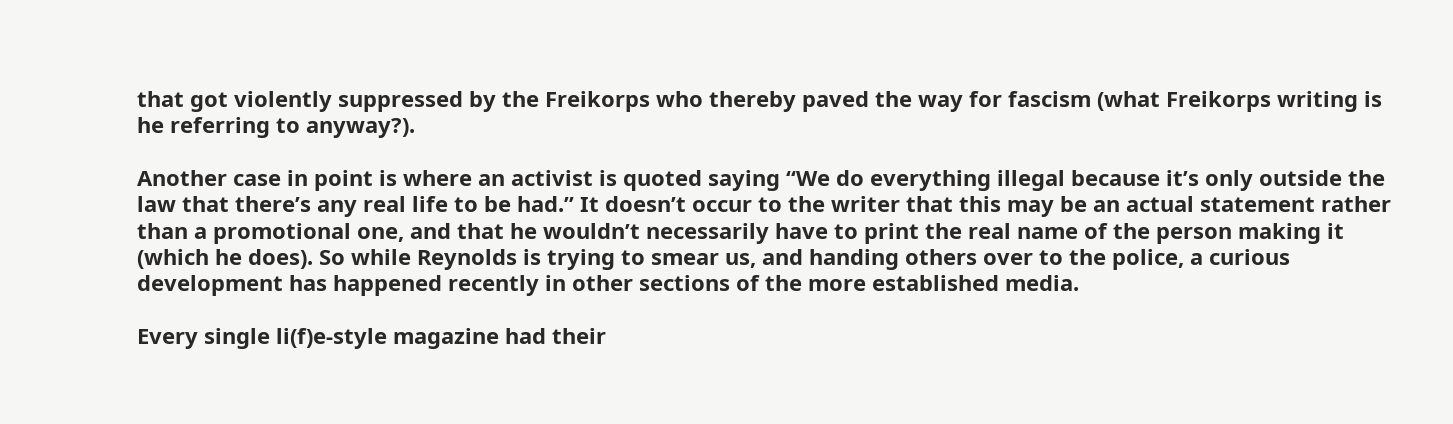that got violently suppressed by the Freikorps who thereby paved the way for fascism (what Freikorps writing is he referring to anyway?).

Another case in point is where an activist is quoted saying “We do everything illegal because it’s only outside the law that there’s any real life to be had.” It doesn’t occur to the writer that this may be an actual statement rather than a promotional one, and that he wouldn’t necessarily have to print the real name of the person making it (which he does). So while Reynolds is trying to smear us, and handing others over to the police, a curious development has happened recently in other sections of the more established media.

Every single li(f)e-style magazine had their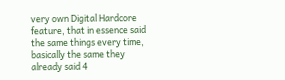very own Digital Hardcore feature, that in essence said the same things every time, basically the same they already said 4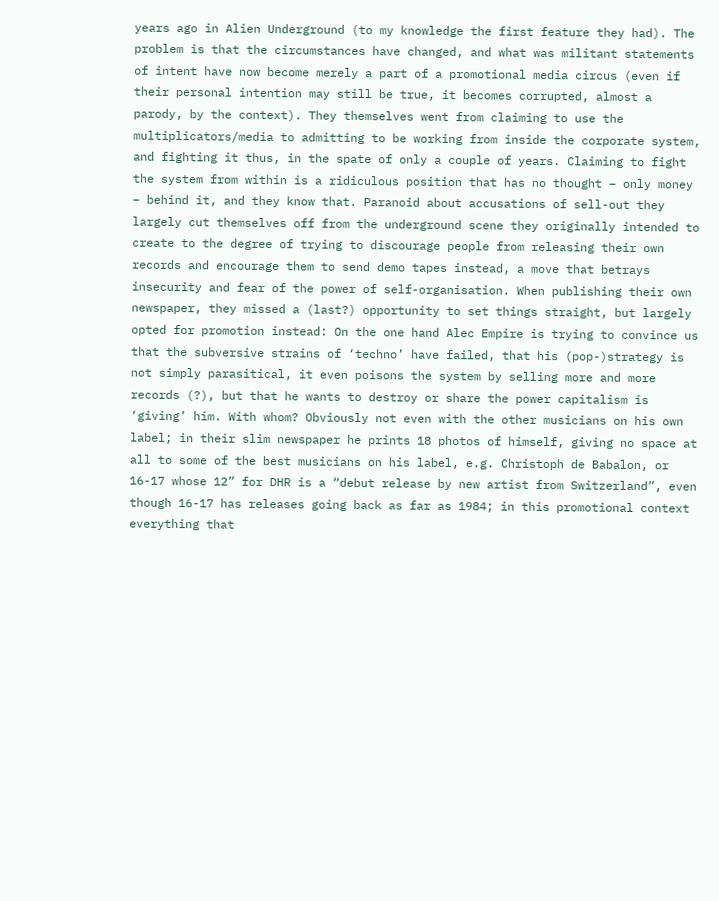years ago in Alien Underground (to my knowledge the first feature they had). The problem is that the circumstances have changed, and what was militant statements of intent have now become merely a part of a promotional media circus (even if their personal intention may still be true, it becomes corrupted, almost a parody, by the context). They themselves went from claiming to use the multiplicators/media to admitting to be working from inside the corporate system, and fighting it thus, in the spate of only a couple of years. Claiming to fight the system from within is a ridiculous position that has no thought – only money – behind it, and they know that. Paranoid about accusations of sell-out they largely cut themselves off from the underground scene they originally intended to create to the degree of trying to discourage people from releasing their own records and encourage them to send demo tapes instead, a move that betrays insecurity and fear of the power of self-organisation. When publishing their own newspaper, they missed a (last?) opportunity to set things straight, but largely opted for promotion instead: On the one hand Alec Empire is trying to convince us that the subversive strains of ‘techno’ have failed, that his (pop-)strategy is not simply parasitical, it even poisons the system by selling more and more records (?), but that he wants to destroy or share the power capitalism is ‘giving’ him. With whom? Obviously not even with the other musicians on his own label; in their slim newspaper he prints 18 photos of himself, giving no space at all to some of the best musicians on his label, e.g. Christoph de Babalon, or 16-17 whose 12” for DHR is a “debut release by new artist from Switzerland”, even though 16-17 has releases going back as far as 1984; in this promotional context everything that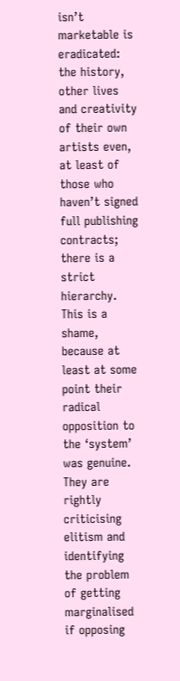isn’t marketable is eradicated: the history, other lives and creativity of their own artists even, at least of those who haven’t signed full publishing contracts; there is a strict hierarchy. This is a shame, because at least at some point their radical opposition to the ‘system’ was genuine. They are rightly criticising elitism and identifying the problem of getting marginalised if opposing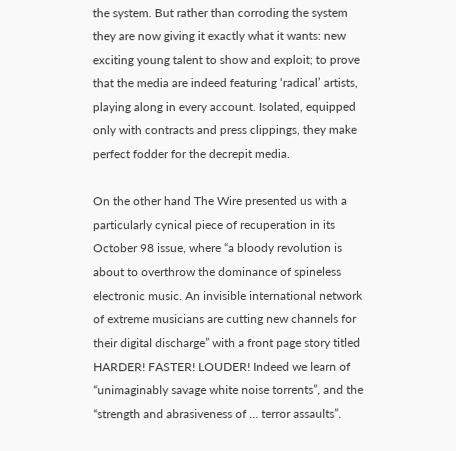the system. But rather than corroding the system they are now giving it exactly what it wants: new exciting young talent to show and exploit; to prove that the media are indeed featuring ‘radical’ artists, playing along in every account. Isolated, equipped only with contracts and press clippings, they make perfect fodder for the decrepit media.

On the other hand The Wire presented us with a particularly cynical piece of recuperation in its October 98 issue, where “a bloody revolution is about to overthrow the dominance of spineless electronic music. An invisible international network of extreme musicians are cutting new channels for their digital discharge” with a front page story titled HARDER! FASTER! LOUDER! Indeed we learn of “unimaginably savage white noise torrents”, and the “strength and abrasiveness of … terror assaults”.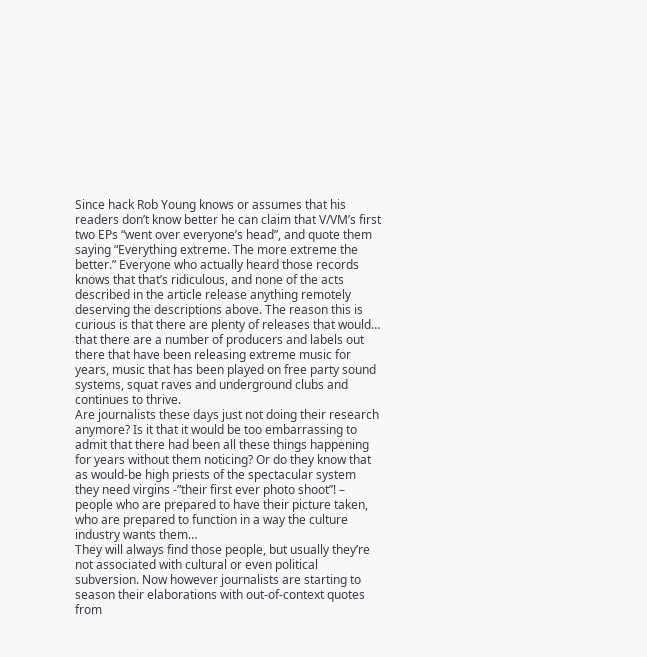Since hack Rob Young knows or assumes that his readers don’t know better he can claim that V/VM’s first two EPs “went over everyone’s head”, and quote them saying “Everything extreme. The more extreme the better.” Everyone who actually heard those records knows that that’s ridiculous, and none of the acts described in the article release anything remotely deserving the descriptions above. The reason this is curious is that there are plenty of releases that would… that there are a number of producers and labels out there that have been releasing extreme music for years, music that has been played on free party sound systems, squat raves and underground clubs and continues to thrive.
Are journalists these days just not doing their research anymore? Is it that it would be too embarrassing to admit that there had been all these things happening for years without them noticing? Or do they know that as would-be high priests of the spectacular system they need virgins -”their first ever photo shoot”! – people who are prepared to have their picture taken, who are prepared to function in a way the culture industry wants them…
They will always find those people, but usually they’re not associated with cultural or even political subversion. Now however journalists are starting to season their elaborations with out-of-context quotes from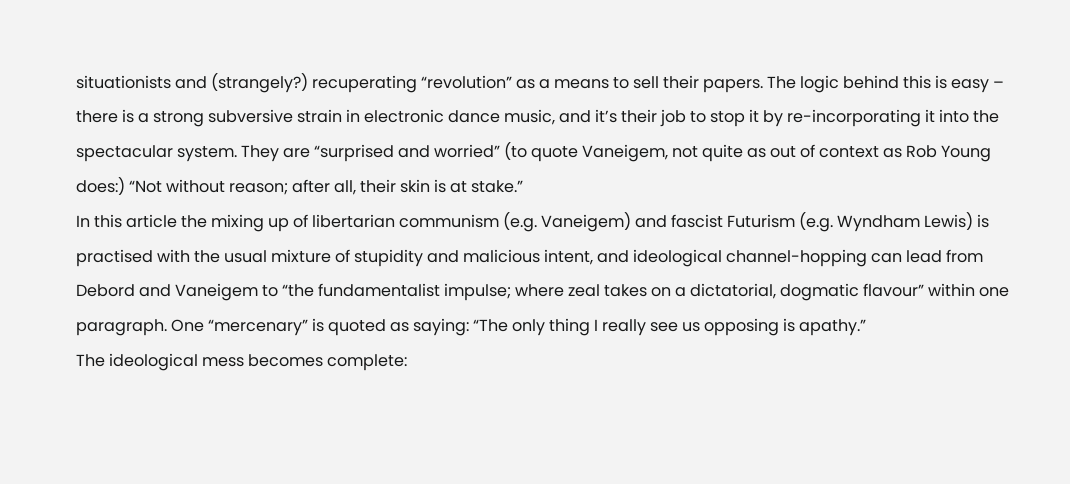situationists and (strangely?) recuperating “revolution” as a means to sell their papers. The logic behind this is easy – there is a strong subversive strain in electronic dance music, and it’s their job to stop it by re-incorporating it into the spectacular system. They are “surprised and worried” (to quote Vaneigem, not quite as out of context as Rob Young does:) “Not without reason; after all, their skin is at stake.”
In this article the mixing up of libertarian communism (e.g. Vaneigem) and fascist Futurism (e.g. Wyndham Lewis) is practised with the usual mixture of stupidity and malicious intent, and ideological channel-hopping can lead from Debord and Vaneigem to “the fundamentalist impulse; where zeal takes on a dictatorial, dogmatic flavour” within one paragraph. One “mercenary” is quoted as saying: “The only thing I really see us opposing is apathy.”
The ideological mess becomes complete: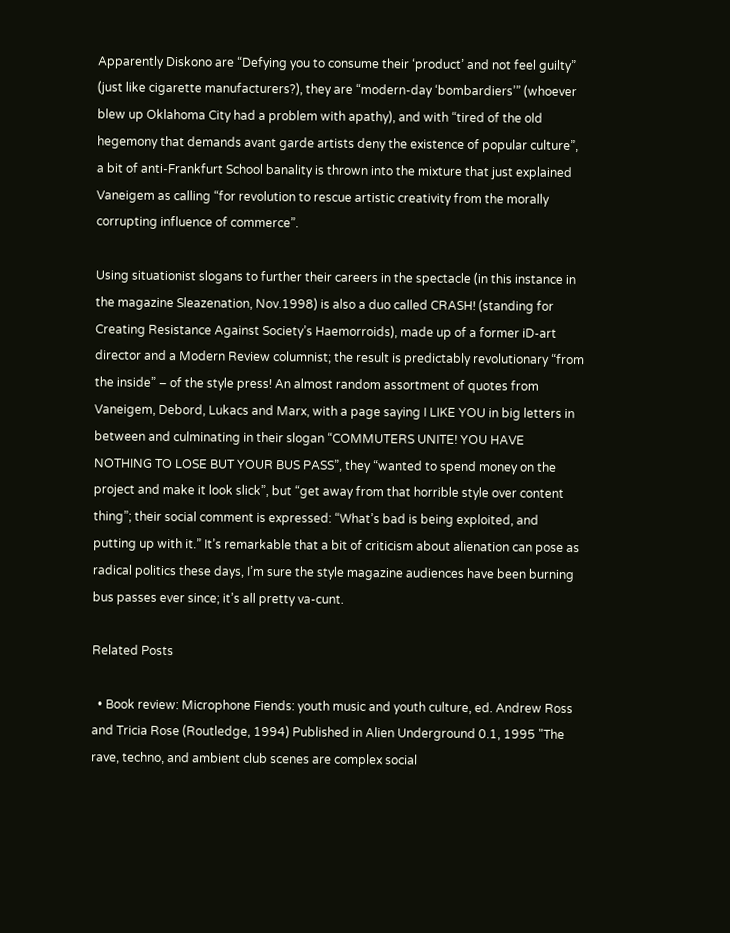Apparently Diskono are “Defying you to consume their ‘product’ and not feel guilty” (just like cigarette manufacturers?), they are “modern-day ‘bombardiers’” (whoever blew up Oklahoma City had a problem with apathy), and with “tired of the old hegemony that demands avant garde artists deny the existence of popular culture”, a bit of anti-Frankfurt School banality is thrown into the mixture that just explained Vaneigem as calling “for revolution to rescue artistic creativity from the morally corrupting influence of commerce”.

Using situationist slogans to further their careers in the spectacle (in this instance in the magazine Sleazenation, Nov.1998) is also a duo called CRASH! (standing for Creating Resistance Against Society’s Haemorroids), made up of a former iD-art director and a Modern Review columnist; the result is predictably revolutionary “from the inside” – of the style press! An almost random assortment of quotes from Vaneigem, Debord, Lukacs and Marx, with a page saying I LIKE YOU in big letters in between and culminating in their slogan “COMMUTERS UNITE! YOU HAVE NOTHING TO LOSE BUT YOUR BUS PASS”, they “wanted to spend money on the project and make it look slick”, but “get away from that horrible style over content thing”; their social comment is expressed: “What’s bad is being exploited, and putting up with it.” It’s remarkable that a bit of criticism about alienation can pose as radical politics these days, I’m sure the style magazine audiences have been burning bus passes ever since; it’s all pretty va-cunt.

Related Posts

  • Book review: Microphone Fiends: youth music and youth culture, ed. Andrew Ross and Tricia Rose (Routledge, 1994) Published in Alien Underground 0.1, 1995 "The rave, techno, and ambient club scenes are complex social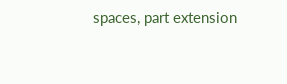spaces, part extension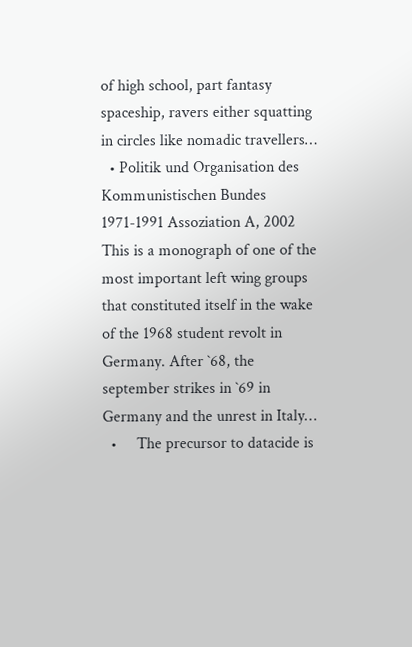of high school, part fantasy spaceship, ravers either squatting in circles like nomadic travellers…
  • Politik und Organisation des Kommunistischen Bundes 1971-1991 Assoziation A, 2002 This is a monograph of one of the most important left wing groups that constituted itself in the wake of the 1968 student revolt in Germany. After `68, the september strikes in `69 in Germany and the unrest in Italy…
  •     The precursor to datacide is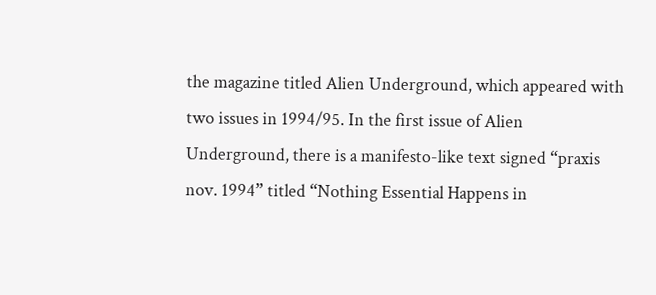the magazine titled Alien Underground, which appeared with two issues in 1994/95. In the first issue of Alien Underground, there is a manifesto-like text signed “praxis nov. 1994” titled “Nothing Essential Happens in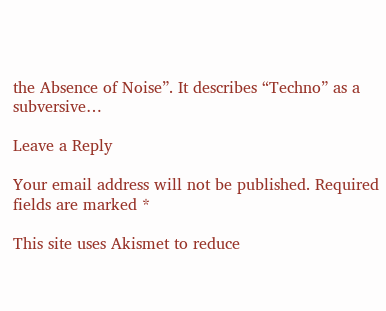the Absence of Noise”. It describes “Techno” as a subversive…

Leave a Reply

Your email address will not be published. Required fields are marked *

This site uses Akismet to reduce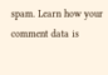spam. Learn how your comment data is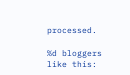processed.

%d bloggers like this: